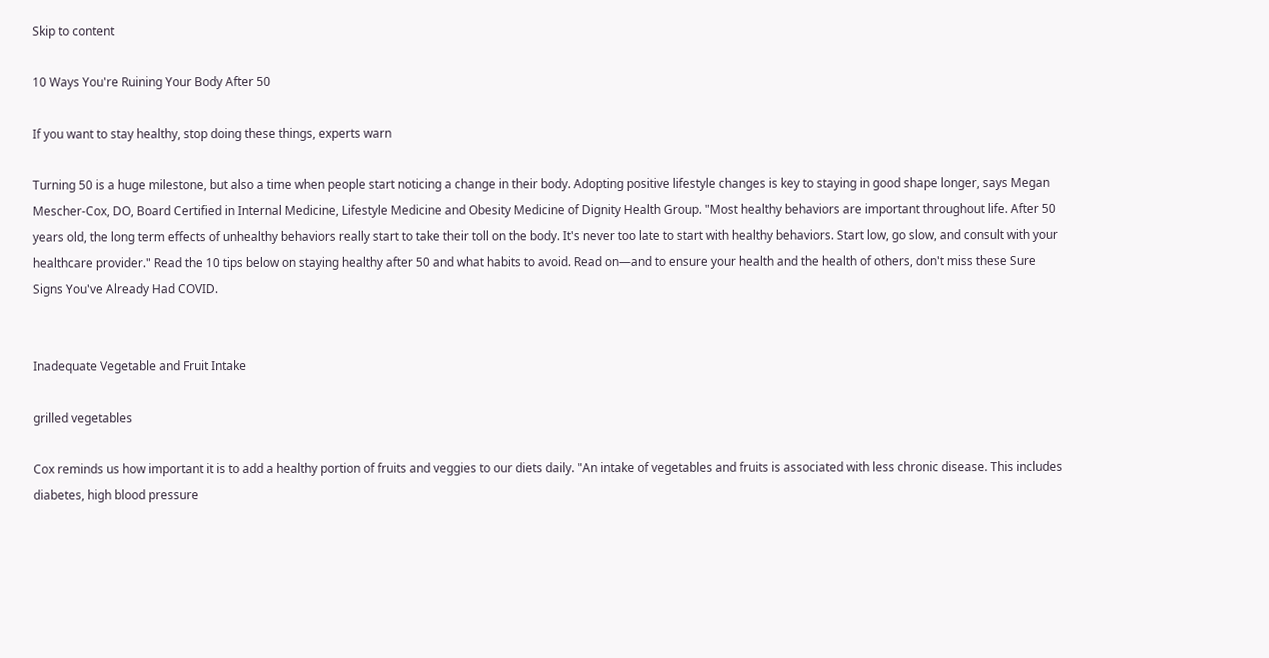Skip to content

10 Ways You're Ruining Your Body After 50

If you want to stay healthy, stop doing these things, experts warn

Turning 50 is a huge milestone, but also a time when people start noticing a change in their body. Adopting positive lifestyle changes is key to staying in good shape longer, says Megan Mescher-Cox, DO, Board Certified in Internal Medicine, Lifestyle Medicine and Obesity Medicine of Dignity Health Group. "Most healthy behaviors are important throughout life. After 50 years old, the long term effects of unhealthy behaviors really start to take their toll on the body. It's never too late to start with healthy behaviors. Start low, go slow, and consult with your healthcare provider." Read the 10 tips below on staying healthy after 50 and what habits to avoid. Read on—and to ensure your health and the health of others, don't miss these Sure Signs You've Already Had COVID.


Inadequate Vegetable and Fruit Intake

grilled vegetables

Cox reminds us how important it is to add a healthy portion of fruits and veggies to our diets daily. "An intake of vegetables and fruits is associated with less chronic disease. This includes diabetes, high blood pressure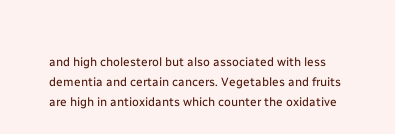and high cholesterol but also associated with less dementia and certain cancers. Vegetables and fruits are high in antioxidants which counter the oxidative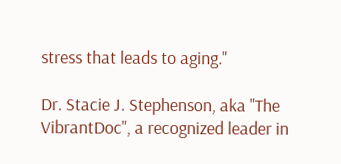stress that leads to aging."

Dr. Stacie J. Stephenson, aka "The VibrantDoc", a recognized leader in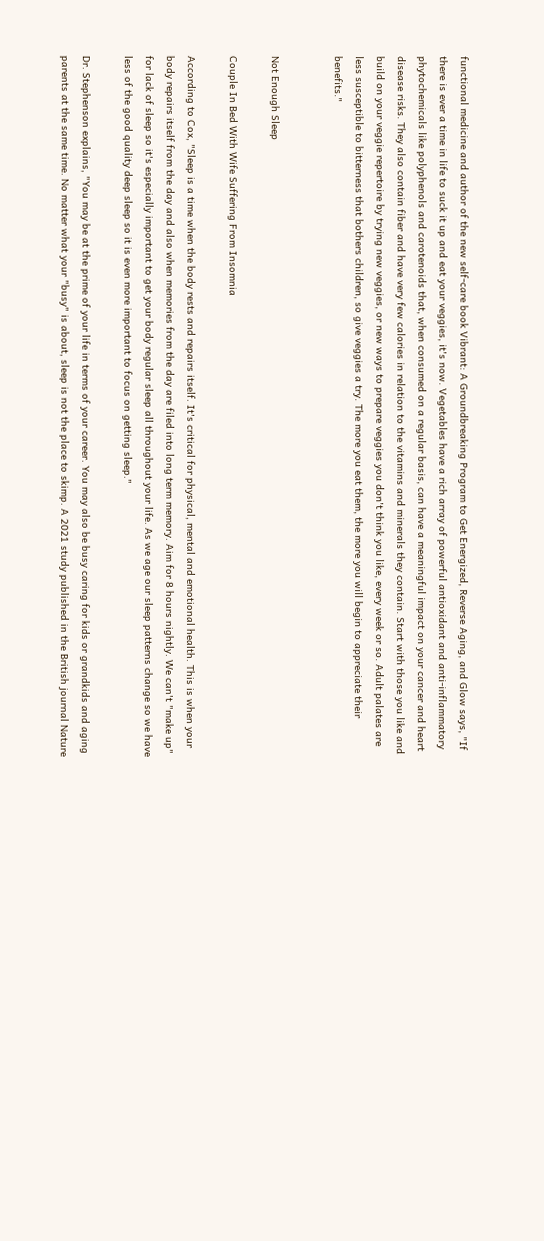functional medicine and author of the new self-care book Vibrant: A Groundbreaking Program to Get Energized, Reverse Aging, and Glow says, "If there is ever a time in life to suck it up and eat your veggies, it's now. Vegetables have a rich array of powerful antioxidant and anti-inflammatory phytochemicals like polyphenols and carotenoids that, when consumed on a regular basis, can have a meaningful impact on your cancer and heart disease risks. They also contain fiber and have very few calories in relation to the vitamins and minerals they contain. Start with those you like and build on your veggie repertoire by trying new veggies, or new ways to prepare veggies you don't think you like, every week or so. Adult palates are less susceptible to bitterness that bothers children, so give veggies a try. The more you eat them, the more you will begin to appreciate their benefits."


Not Enough Sleep

Couple In Bed With Wife Suffering From Insomnia

According to Cox, "Sleep is a time when the body rests and repairs itself. It's critical for physical, mental and emotional health. This is when your body repairs itself from the day and also when memories from the day are filed into long term memory. Aim for 8 hours nightly. We can't "make up" for lack of sleep so it's especially important to get your body regular sleep all throughout your life. As we age our sleep patterns change so we have less of the good quality deep sleep so it is even more important to focus on getting sleep."

Dr. Stephenson explains, "You may be at the prime of your life in terms of your career. You may also be busy caring for kids or grandkids and aging parents at the same time. No matter what your "busy" is about, sleep is not the place to skimp. A 2021 study published in the British journal Nature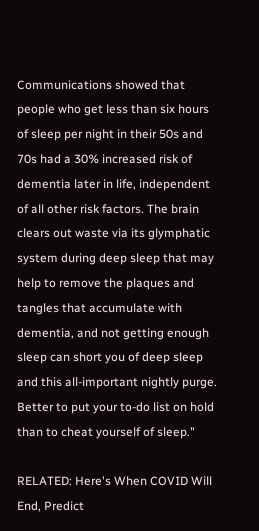Communications showed that people who get less than six hours of sleep per night in their 50s and 70s had a 30% increased risk of dementia later in life, independent of all other risk factors. The brain clears out waste via its glymphatic system during deep sleep that may help to remove the plaques and tangles that accumulate with dementia, and not getting enough sleep can short you of deep sleep and this all-important nightly purge. Better to put your to-do list on hold than to cheat yourself of sleep."

RELATED: Here's When COVID Will End, Predict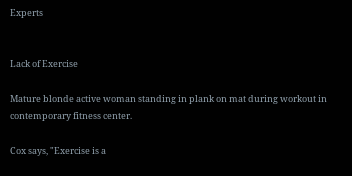Experts


Lack of Exercise

Mature blonde active woman standing in plank on mat during workout in contemporary fitness center.

Cox says, "Exercise is a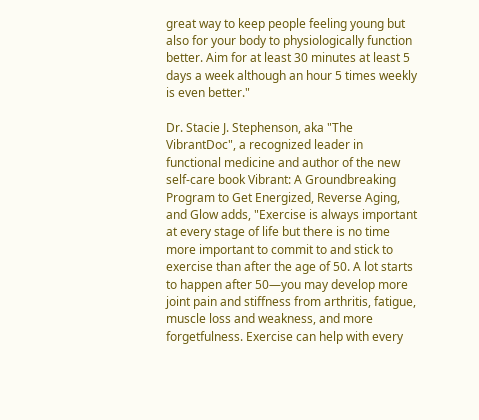great way to keep people feeling young but also for your body to physiologically function better. Aim for at least 30 minutes at least 5 days a week although an hour 5 times weekly is even better."

Dr. Stacie J. Stephenson, aka "The VibrantDoc", a recognized leader in functional medicine and author of the new self-care book Vibrant: A Groundbreaking Program to Get Energized, Reverse Aging, and Glow adds, "Exercise is always important at every stage of life but there is no time more important to commit to and stick to exercise than after the age of 50. A lot starts to happen after 50—you may develop more joint pain and stiffness from arthritis, fatigue, muscle loss and weakness, and more forgetfulness. Exercise can help with every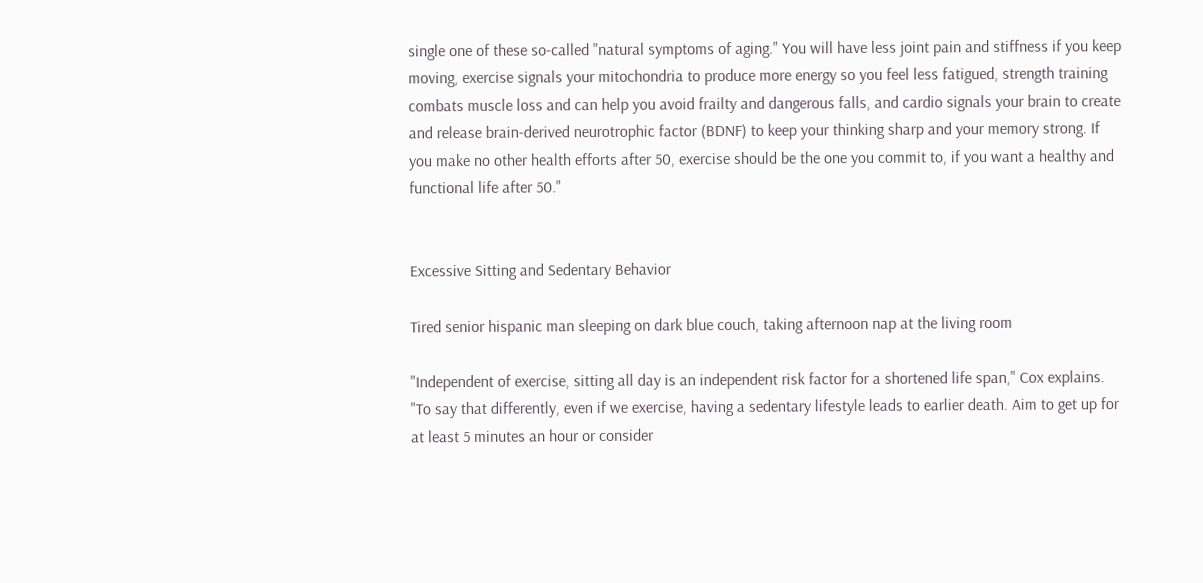single one of these so-called "natural symptoms of aging." You will have less joint pain and stiffness if you keep moving, exercise signals your mitochondria to produce more energy so you feel less fatigued, strength training combats muscle loss and can help you avoid frailty and dangerous falls, and cardio signals your brain to create and release brain-derived neurotrophic factor (BDNF) to keep your thinking sharp and your memory strong. If you make no other health efforts after 50, exercise should be the one you commit to, if you want a healthy and functional life after 50."


Excessive Sitting and Sedentary Behavior

Tired senior hispanic man sleeping on dark blue couch, taking afternoon nap at the living room

"Independent of exercise, sitting all day is an independent risk factor for a shortened life span," Cox explains. "To say that differently, even if we exercise, having a sedentary lifestyle leads to earlier death. Aim to get up for at least 5 minutes an hour or consider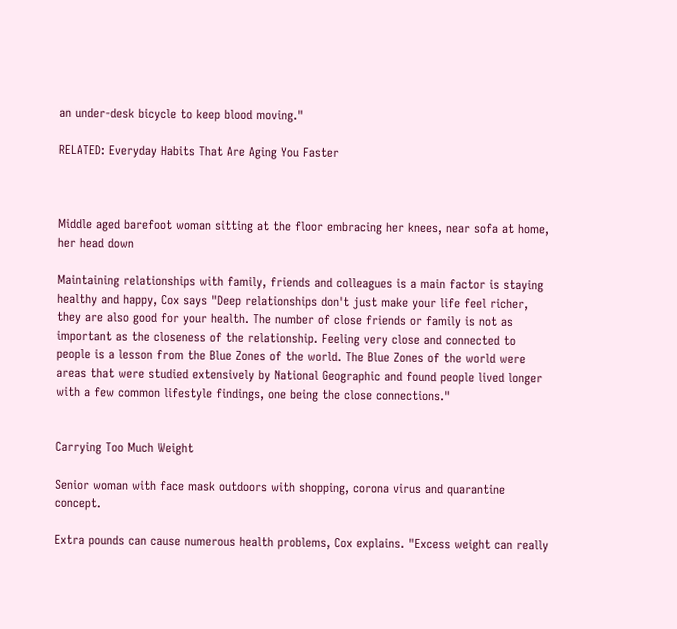an under-desk bicycle to keep blood moving."

RELATED: Everyday Habits That Are Aging You Faster



Middle aged barefoot woman sitting at the floor embracing her knees, near sofa at home, her head down

Maintaining relationships with family, friends and colleagues is a main factor is staying healthy and happy, Cox says "Deep relationships don't just make your life feel richer, they are also good for your health. The number of close friends or family is not as important as the closeness of the relationship. Feeling very close and connected to people is a lesson from the Blue Zones of the world. The Blue Zones of the world were areas that were studied extensively by National Geographic and found people lived longer with a few common lifestyle findings, one being the close connections."


Carrying Too Much Weight

Senior woman with face mask outdoors with shopping, corona virus and quarantine concept.

Extra pounds can cause numerous health problems, Cox explains. "Excess weight can really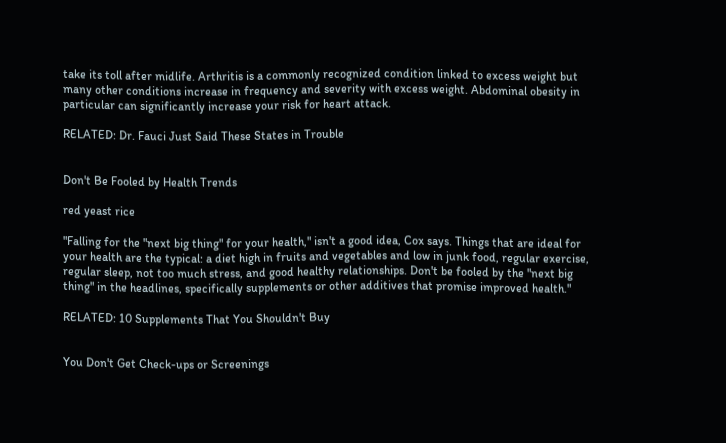take its toll after midlife. Arthritis is a commonly recognized condition linked to excess weight but many other conditions increase in frequency and severity with excess weight. Abdominal obesity in particular can significantly increase your risk for heart attack.

RELATED: Dr. Fauci Just Said These States in Trouble


Don't Be Fooled by Health Trends

red yeast rice

"Falling for the "next big thing" for your health," isn't a good idea, Cox says. Things that are ideal for your health are the typical: a diet high in fruits and vegetables and low in junk food, regular exercise, regular sleep, not too much stress, and good healthy relationships. Don't be fooled by the "next big thing" in the headlines, specifically supplements or other additives that promise improved health."

RELATED: 10 Supplements That You Shouldn't Buy


You Don't Get Check-ups or Screenings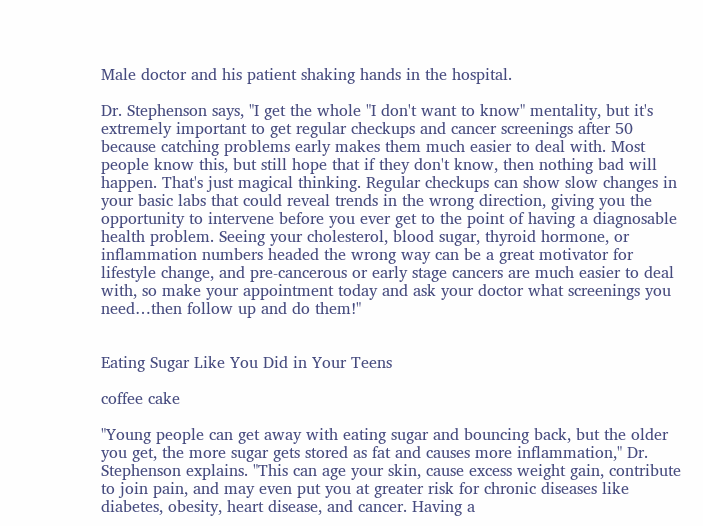Male doctor and his patient shaking hands in the hospital.

Dr. Stephenson says, "I get the whole "I don't want to know" mentality, but it's extremely important to get regular checkups and cancer screenings after 50 because catching problems early makes them much easier to deal with. Most people know this, but still hope that if they don't know, then nothing bad will happen. That's just magical thinking. Regular checkups can show slow changes in your basic labs that could reveal trends in the wrong direction, giving you the opportunity to intervene before you ever get to the point of having a diagnosable health problem. Seeing your cholesterol, blood sugar, thyroid hormone, or inflammation numbers headed the wrong way can be a great motivator for lifestyle change, and pre-cancerous or early stage cancers are much easier to deal with, so make your appointment today and ask your doctor what screenings you need…then follow up and do them!"


Eating Sugar Like You Did in Your Teens

coffee cake

"Young people can get away with eating sugar and bouncing back, but the older you get, the more sugar gets stored as fat and causes more inflammation," Dr. Stephenson explains. "This can age your skin, cause excess weight gain, contribute to join pain, and may even put you at greater risk for chronic diseases like diabetes, obesity, heart disease, and cancer. Having a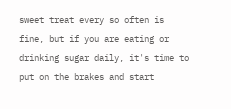sweet treat every so often is fine, but if you are eating or drinking sugar daily, it's time to put on the brakes and start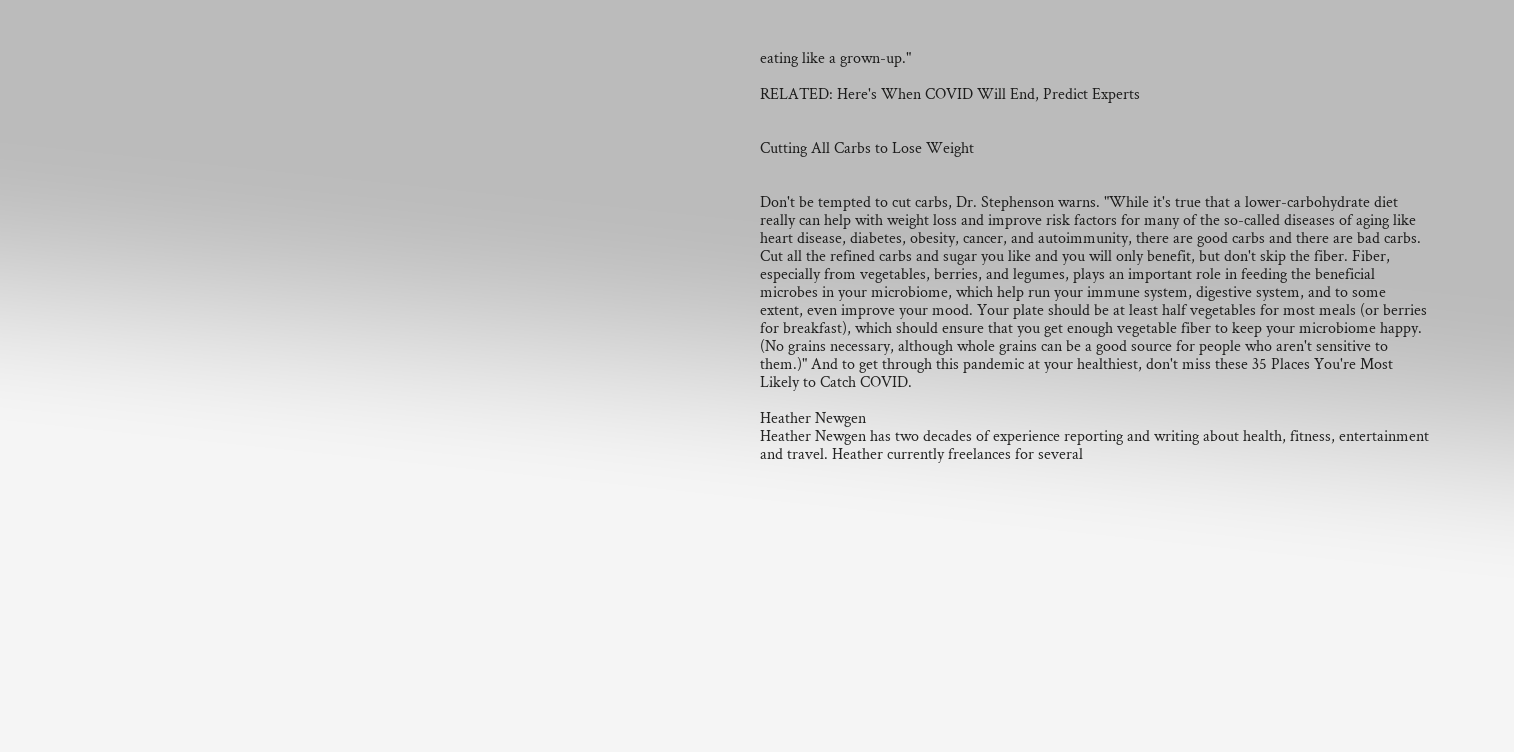eating like a grown-up."

RELATED: Here's When COVID Will End, Predict Experts


Cutting All Carbs to Lose Weight


Don't be tempted to cut carbs, Dr. Stephenson warns. "While it's true that a lower-carbohydrate diet really can help with weight loss and improve risk factors for many of the so-called diseases of aging like heart disease, diabetes, obesity, cancer, and autoimmunity, there are good carbs and there are bad carbs. Cut all the refined carbs and sugar you like and you will only benefit, but don't skip the fiber. Fiber, especially from vegetables, berries, and legumes, plays an important role in feeding the beneficial microbes in your microbiome, which help run your immune system, digestive system, and to some extent, even improve your mood. Your plate should be at least half vegetables for most meals (or berries for breakfast), which should ensure that you get enough vegetable fiber to keep your microbiome happy. (No grains necessary, although whole grains can be a good source for people who aren't sensitive to them.)" And to get through this pandemic at your healthiest, don't miss these 35 Places You're Most Likely to Catch COVID.

Heather Newgen
Heather Newgen has two decades of experience reporting and writing about health, fitness, entertainment and travel. Heather currently freelances for several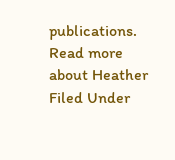publications. Read more about Heather
Filed Under